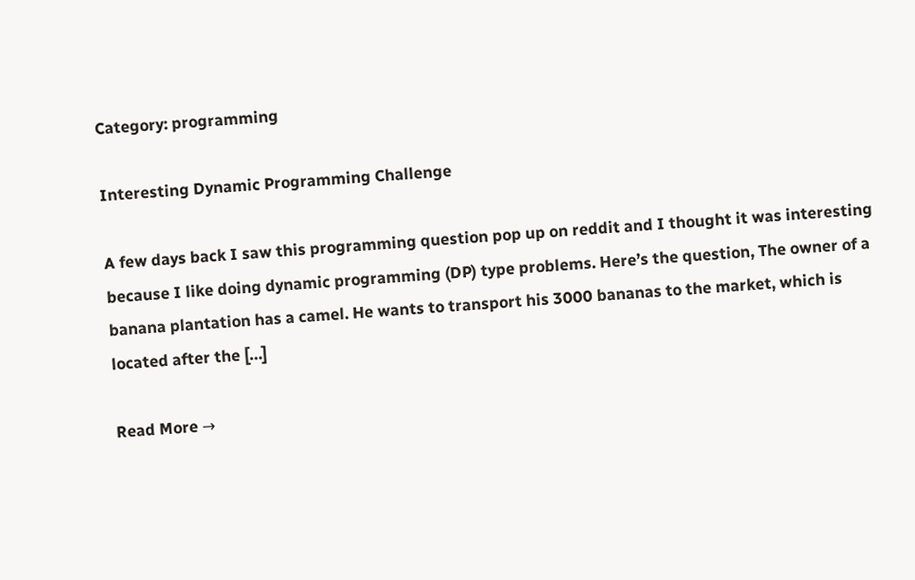Category: programming

Interesting Dynamic Programming Challenge

A few days back I saw this programming question pop up on reddit and I thought it was interesting because I like doing dynamic programming (DP) type problems. Here’s the question, The owner of a banana plantation has a camel. He wants to transport his 3000 bananas to the market, which is located after the […]

Read More →